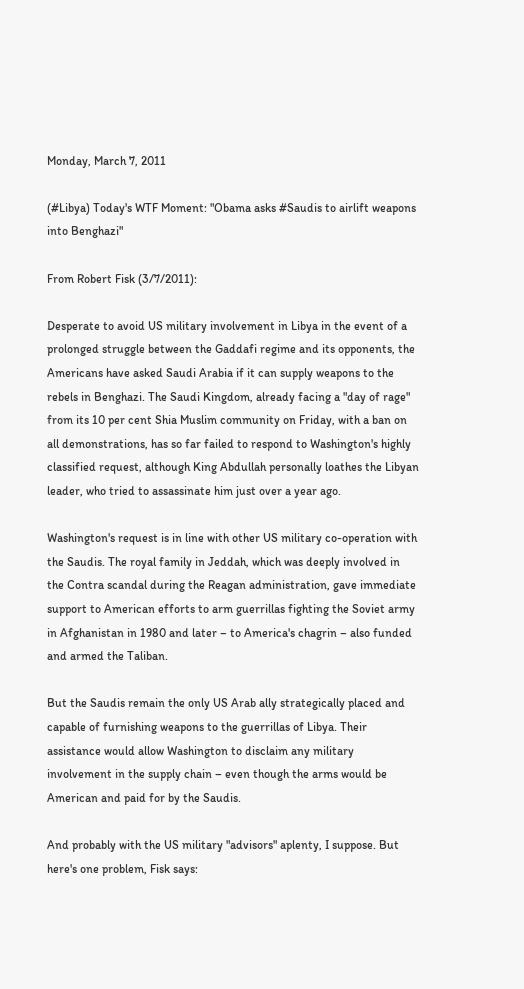Monday, March 7, 2011

(#Libya) Today's WTF Moment: "Obama asks #Saudis to airlift weapons into Benghazi"

From Robert Fisk (3/7/2011):

Desperate to avoid US military involvement in Libya in the event of a prolonged struggle between the Gaddafi regime and its opponents, the Americans have asked Saudi Arabia if it can supply weapons to the rebels in Benghazi. The Saudi Kingdom, already facing a "day of rage" from its 10 per cent Shia Muslim community on Friday, with a ban on all demonstrations, has so far failed to respond to Washington's highly classified request, although King Abdullah personally loathes the Libyan leader, who tried to assassinate him just over a year ago.

Washington's request is in line with other US military co-operation with the Saudis. The royal family in Jeddah, which was deeply involved in the Contra scandal during the Reagan administration, gave immediate support to American efforts to arm guerrillas fighting the Soviet army in Afghanistan in 1980 and later – to America's chagrin – also funded and armed the Taliban.

But the Saudis remain the only US Arab ally strategically placed and capable of furnishing weapons to the guerrillas of Libya. Their assistance would allow Washington to disclaim any military involvement in the supply chain – even though the arms would be American and paid for by the Saudis.

And probably with the US military "advisors" aplenty, I suppose. But here's one problem, Fisk says: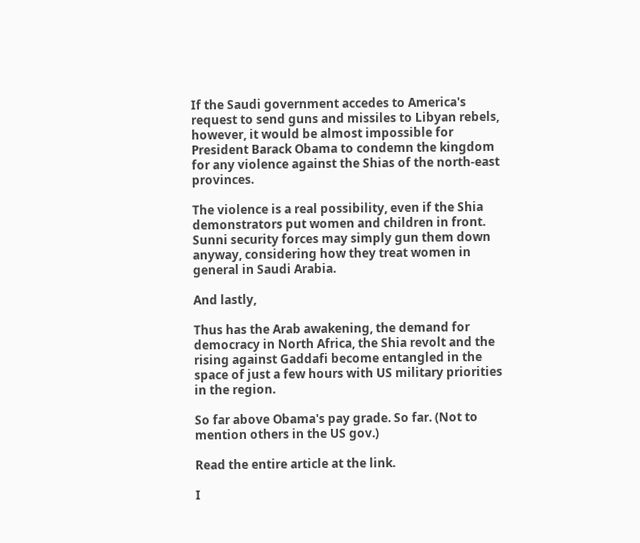If the Saudi government accedes to America's request to send guns and missiles to Libyan rebels, however, it would be almost impossible for President Barack Obama to condemn the kingdom for any violence against the Shias of the north-east provinces.

The violence is a real possibility, even if the Shia demonstrators put women and children in front. Sunni security forces may simply gun them down anyway, considering how they treat women in general in Saudi Arabia.

And lastly,

Thus has the Arab awakening, the demand for democracy in North Africa, the Shia revolt and the rising against Gaddafi become entangled in the space of just a few hours with US military priorities in the region.

So far above Obama's pay grade. So far. (Not to mention others in the US gov.)

Read the entire article at the link.

I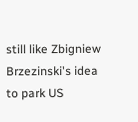still like Zbigniew Brzezinski's idea to park US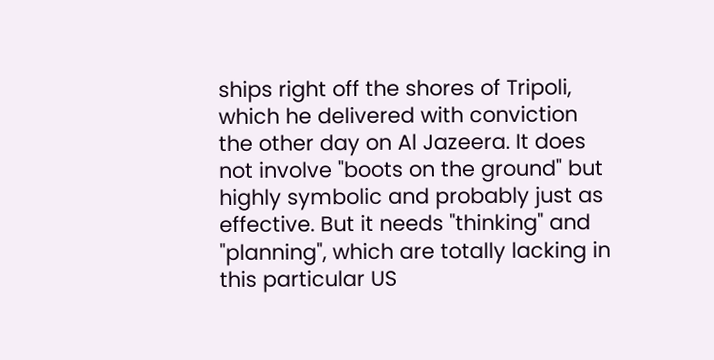ships right off the shores of Tripoli, which he delivered with conviction the other day on Al Jazeera. It does not involve "boots on the ground" but highly symbolic and probably just as effective. But it needs "thinking" and "planning", which are totally lacking in this particular US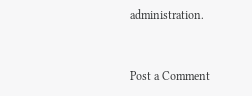administration.


Post a Comment